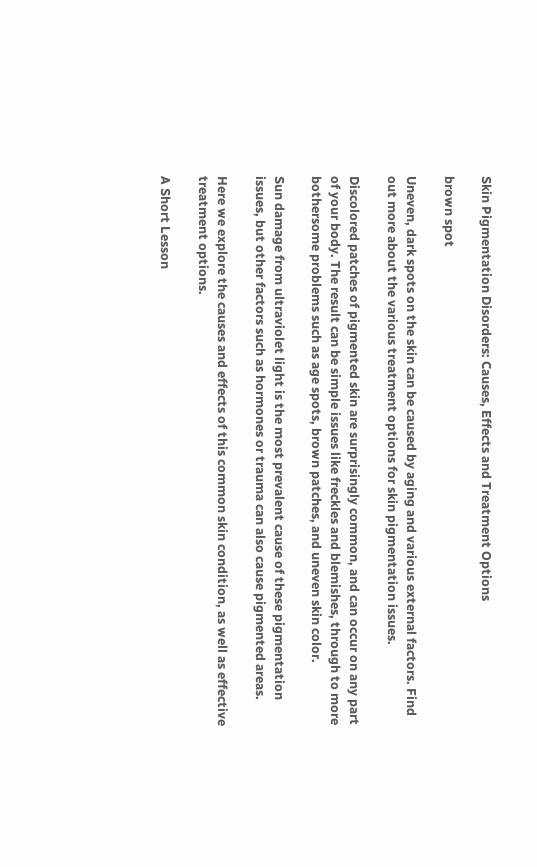Skin Pigmentation Disorders: Causes, Effects and Treatment Options

brown spot

Uneven, dark spots on the skin can be caused by aging and various external factors. Find out more about the various treatment options for skin pigmentation issues.

Discolored patches of pigmented skin are surprisingly common, and can occur on any part of your body. The result can be simple issues like freckles and blemishes, through to more bothersome problems such as age spots, brown patches, and uneven skin color.

Sun damage from ultraviolet light is the most prevalent cause of these pigmentation issues, but other factors such as hormones or trauma can also cause pigmented areas.

Here we explore the causes and effects of this common skin condition, as well as effective treatment options.

A Short Lesson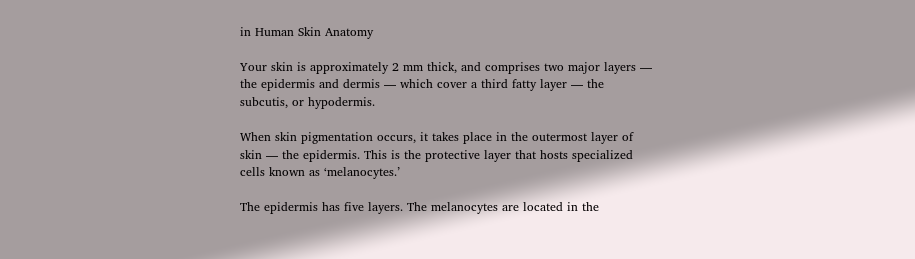in Human Skin Anatomy

Your skin is approximately 2 mm thick, and comprises two major layers — the epidermis and dermis — which cover a third fatty layer — the subcutis, or hypodermis.

When skin pigmentation occurs, it takes place in the outermost layer of skin — the epidermis. This is the protective layer that hosts specialized cells known as ‘melanocytes.’

The epidermis has five layers. The melanocytes are located in the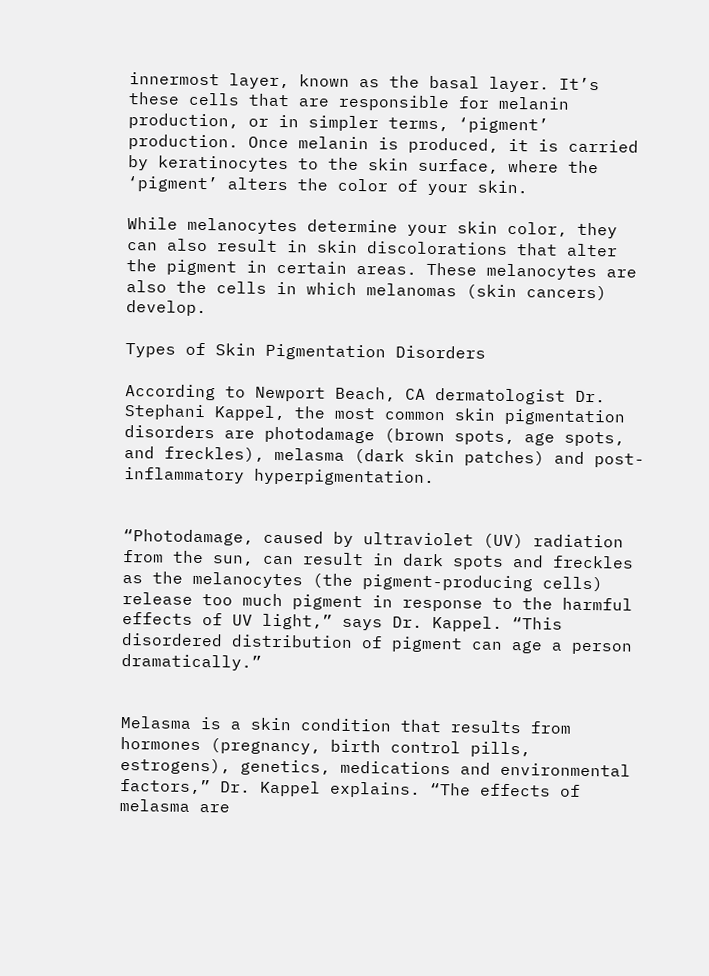innermost layer, known as the basal layer. It’s these cells that are responsible for melanin production, or in simpler terms, ‘pigment’ production. Once melanin is produced, it is carried by keratinocytes to the skin surface, where the ‘pigment’ alters the color of your skin.

While melanocytes determine your skin color, they can also result in skin discolorations that alter the pigment in certain areas. These melanocytes are also the cells in which melanomas (skin cancers) develop.

Types of Skin Pigmentation Disorders

According to Newport Beach, CA dermatologist Dr. Stephani Kappel, the most common skin pigmentation disorders are photodamage (brown spots, age spots, and freckles), melasma (dark skin patches) and post-inflammatory hyperpigmentation.


“Photodamage, caused by ultraviolet (UV) radiation from the sun, can result in dark spots and freckles as the melanocytes (the pigment-producing cells) release too much pigment in response to the harmful effects of UV light,” says Dr. Kappel. “This disordered distribution of pigment can age a person dramatically.”


Melasma is a skin condition that results from hormones (pregnancy, birth control pills, estrogens), genetics, medications and environmental factors,” Dr. Kappel explains. “The effects of melasma are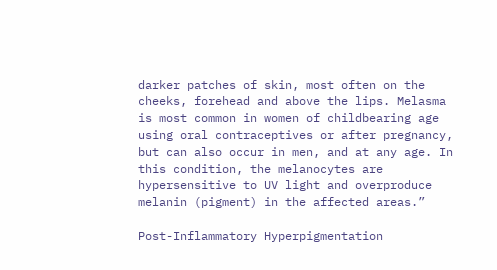darker patches of skin, most often on the cheeks, forehead and above the lips. Melasma is most common in women of childbearing age using oral contraceptives or after pregnancy, but can also occur in men, and at any age. In this condition, the melanocytes are hypersensitive to UV light and overproduce melanin (pigment) in the affected areas.”

Post-Inflammatory Hyperpigmentation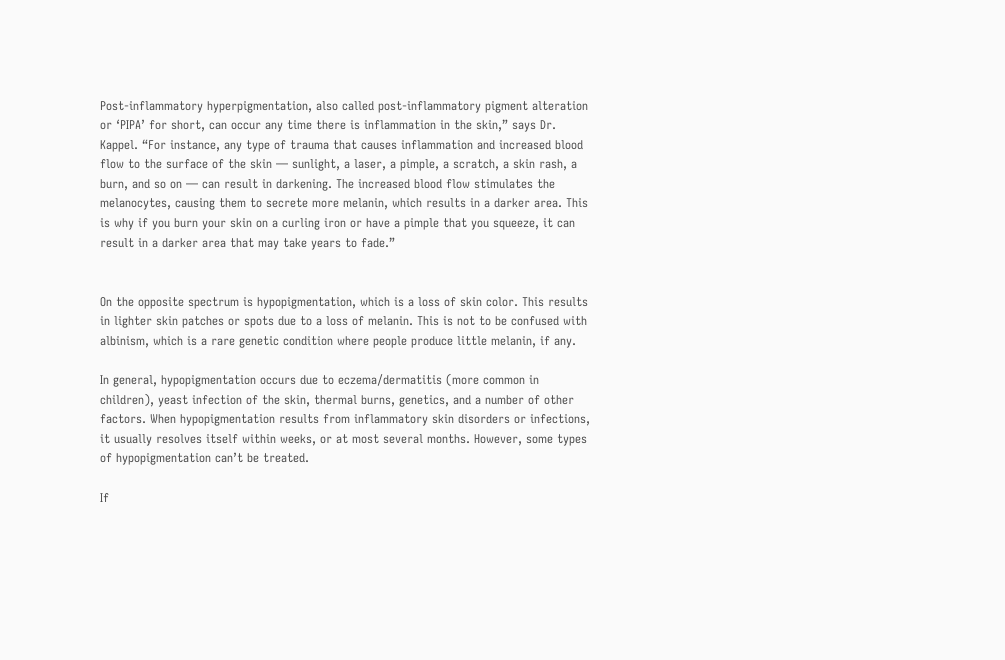Post-inflammatory hyperpigmentation, also called post-inflammatory pigment alteration or ‘PIPA’ for short, can occur any time there is inflammation in the skin,” says Dr. Kappel. “For instance, any type of trauma that causes inflammation and increased blood flow to the surface of the skin — sunlight, a laser, a pimple, a scratch, a skin rash, a burn, and so on — can result in darkening. The increased blood flow stimulates the melanocytes, causing them to secrete more melanin, which results in a darker area. This is why if you burn your skin on a curling iron or have a pimple that you squeeze, it can result in a darker area that may take years to fade.”


On the opposite spectrum is hypopigmentation, which is a loss of skin color. This results in lighter skin patches or spots due to a loss of melanin. This is not to be confused with albinism, which is a rare genetic condition where people produce little melanin, if any.

In general, hypopigmentation occurs due to eczema/dermatitis (more common in children), yeast infection of the skin, thermal burns, genetics, and a number of other factors. When hypopigmentation results from inflammatory skin disorders or infections, it usually resolves itself within weeks, or at most several months. However, some types of hypopigmentation can’t be treated.

If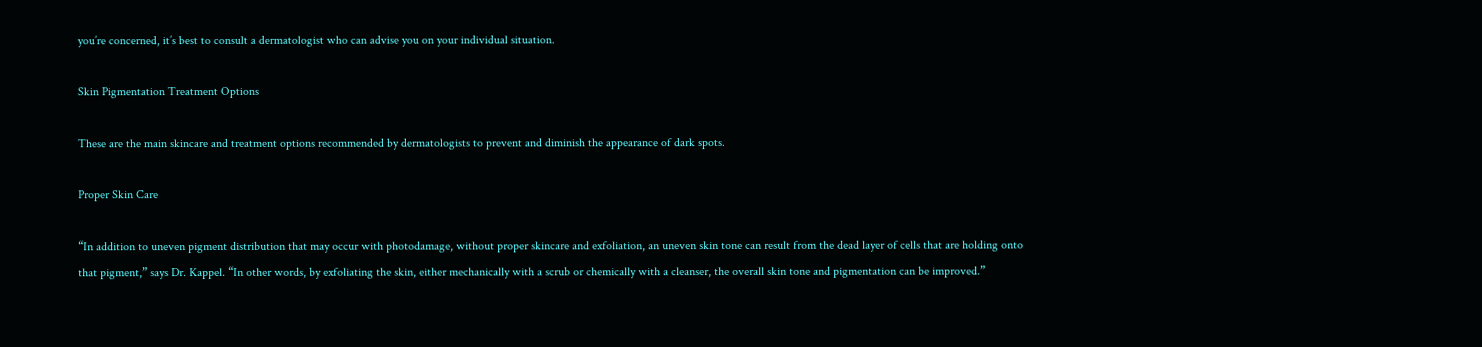you’re concerned, it’s best to consult a dermatologist who can advise you on your individual situation.

Skin Pigmentation Treatment Options

These are the main skincare and treatment options recommended by dermatologists to prevent and diminish the appearance of dark spots.

Proper Skin Care

“In addition to uneven pigment distribution that may occur with photodamage, without proper skincare and exfoliation, an uneven skin tone can result from the dead layer of cells that are holding onto that pigment,” says Dr. Kappel. “In other words, by exfoliating the skin, either mechanically with a scrub or chemically with a cleanser, the overall skin tone and pigmentation can be improved.”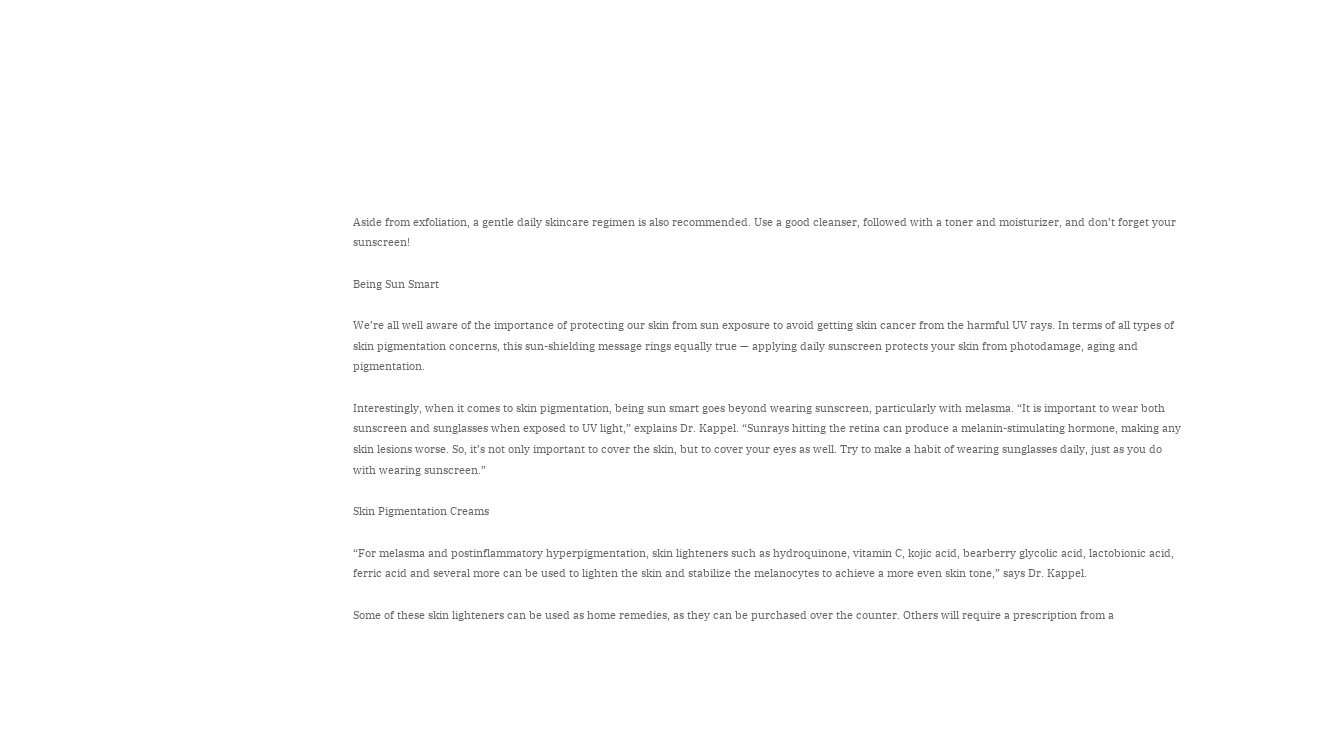Aside from exfoliation, a gentle daily skincare regimen is also recommended. Use a good cleanser, followed with a toner and moisturizer, and don’t forget your sunscreen!

Being Sun Smart

We’re all well aware of the importance of protecting our skin from sun exposure to avoid getting skin cancer from the harmful UV rays. In terms of all types of skin pigmentation concerns, this sun-shielding message rings equally true — applying daily sunscreen protects your skin from photodamage, aging and pigmentation.

Interestingly, when it comes to skin pigmentation, being sun smart goes beyond wearing sunscreen, particularly with melasma. “It is important to wear both sunscreen and sunglasses when exposed to UV light,” explains Dr. Kappel. “Sunrays hitting the retina can produce a melanin-stimulating hormone, making any skin lesions worse. So, it’s not only important to cover the skin, but to cover your eyes as well. Try to make a habit of wearing sunglasses daily, just as you do with wearing sunscreen.”

Skin Pigmentation Creams

“For melasma and postinflammatory hyperpigmentation, skin lighteners such as hydroquinone, vitamin C, kojic acid, bearberry glycolic acid, lactobionic acid, ferric acid and several more can be used to lighten the skin and stabilize the melanocytes to achieve a more even skin tone,” says Dr. Kappel.

Some of these skin lighteners can be used as home remedies, as they can be purchased over the counter. Others will require a prescription from a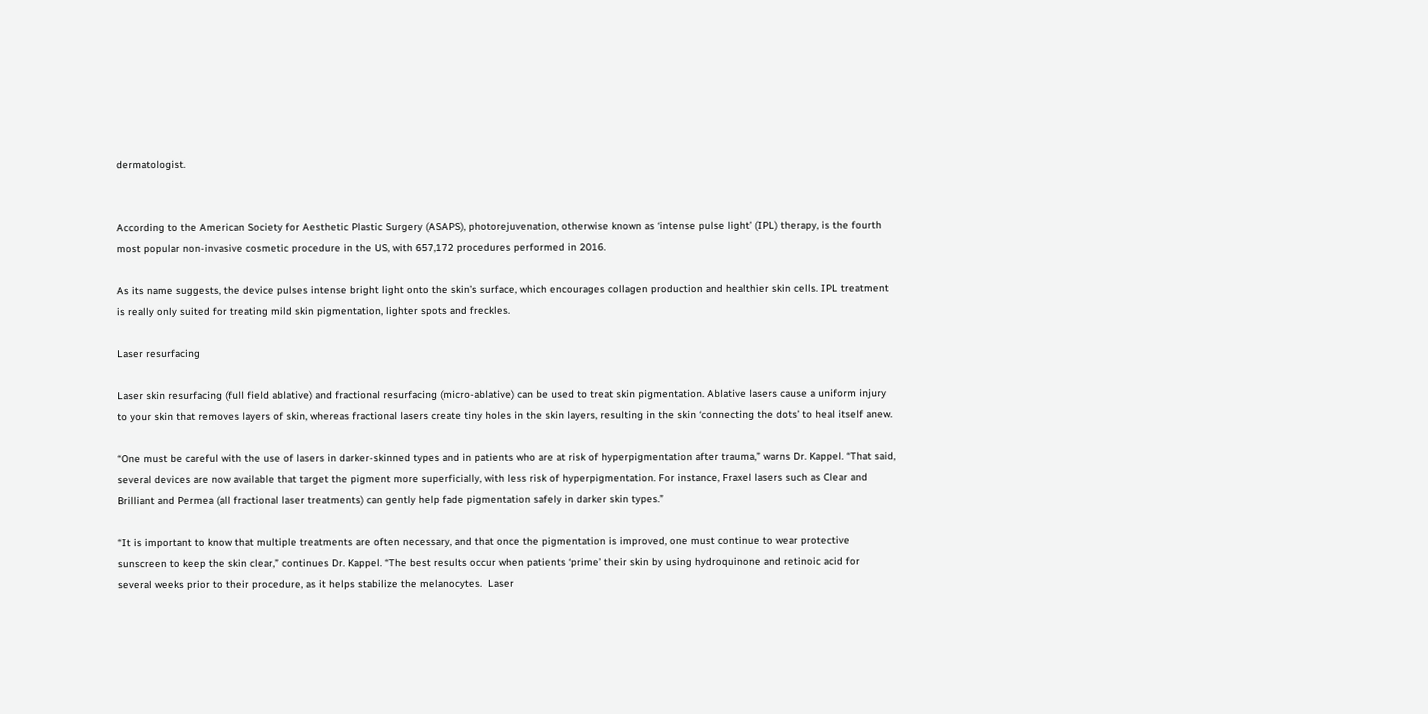dermatologist.


According to the American Society for Aesthetic Plastic Surgery (ASAPS), photorejuvenation, otherwise known as ‘intense pulse light’ (IPL) therapy, is the fourth most popular non-invasive cosmetic procedure in the US, with 657,172 procedures performed in 2016.

As its name suggests, the device pulses intense bright light onto the skin’s surface, which encourages collagen production and healthier skin cells. IPL treatment is really only suited for treating mild skin pigmentation, lighter spots and freckles.

Laser resurfacing

Laser skin resurfacing (full field ablative) and fractional resurfacing (micro-ablative) can be used to treat skin pigmentation. Ablative lasers cause a uniform injury to your skin that removes layers of skin, whereas fractional lasers create tiny holes in the skin layers, resulting in the skin ‘connecting the dots’ to heal itself anew.

“One must be careful with the use of lasers in darker-skinned types and in patients who are at risk of hyperpigmentation after trauma,” warns Dr. Kappel. “That said, several devices are now available that target the pigment more superficially, with less risk of hyperpigmentation. For instance, Fraxel lasers such as Clear and Brilliant and Permea (all fractional laser treatments) can gently help fade pigmentation safely in darker skin types.”

“It is important to know that multiple treatments are often necessary, and that once the pigmentation is improved, one must continue to wear protective sunscreen to keep the skin clear,” continues Dr. Kappel. “The best results occur when patients ‘prime’ their skin by using hydroquinone and retinoic acid for several weeks prior to their procedure, as it helps stabilize the melanocytes.  Laser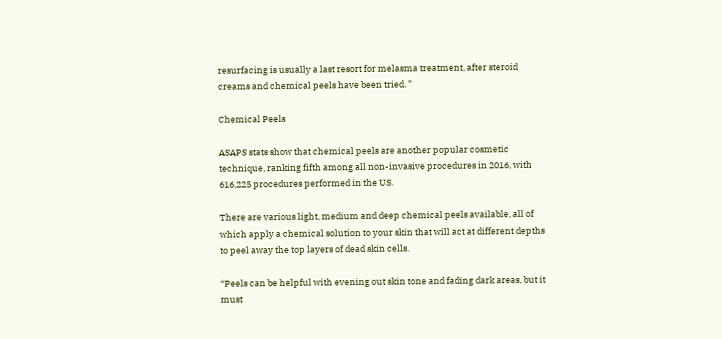resurfacing is usually a last resort for melasma treatment, after steroid creams and chemical peels have been tried. ”

Chemical Peels

ASAPS stats show that chemical peels are another popular cosmetic technique, ranking fifth among all non-invasive procedures in 2016, with 616,225 procedures performed in the US.

There are various light, medium and deep chemical peels available, all of which apply a chemical solution to your skin that will act at different depths to peel away the top layers of dead skin cells.

“Peels can be helpful with evening out skin tone and fading dark areas, but it must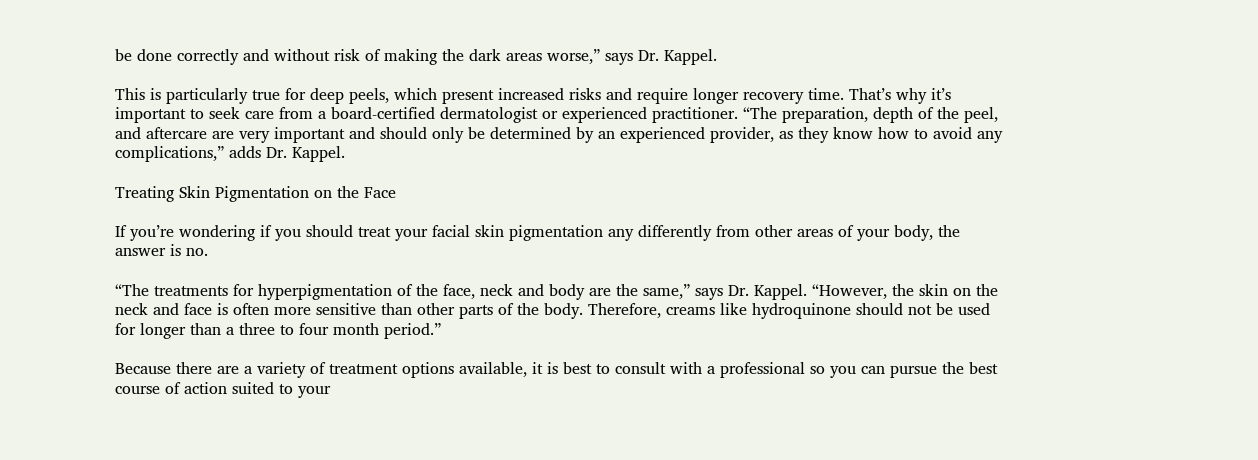be done correctly and without risk of making the dark areas worse,” says Dr. Kappel.

This is particularly true for deep peels, which present increased risks and require longer recovery time. That’s why it’s important to seek care from a board-certified dermatologist or experienced practitioner. “The preparation, depth of the peel, and aftercare are very important and should only be determined by an experienced provider, as they know how to avoid any complications,” adds Dr. Kappel.

Treating Skin Pigmentation on the Face

If you’re wondering if you should treat your facial skin pigmentation any differently from other areas of your body, the answer is no.

“The treatments for hyperpigmentation of the face, neck and body are the same,” says Dr. Kappel. “However, the skin on the neck and face is often more sensitive than other parts of the body. Therefore, creams like hydroquinone should not be used for longer than a three to four month period.”

Because there are a variety of treatment options available, it is best to consult with a professional so you can pursue the best course of action suited to your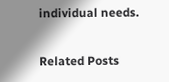individual needs.

Related Posts